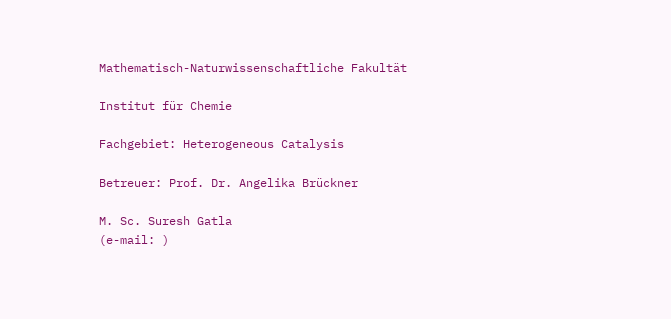Mathematisch-Naturwissenschaftliche Fakultät

Institut für Chemie

Fachgebiet: Heterogeneous Catalysis

Betreuer: Prof. Dr. Angelika Brückner

M. Sc. Suresh Gatla
(e-mail: )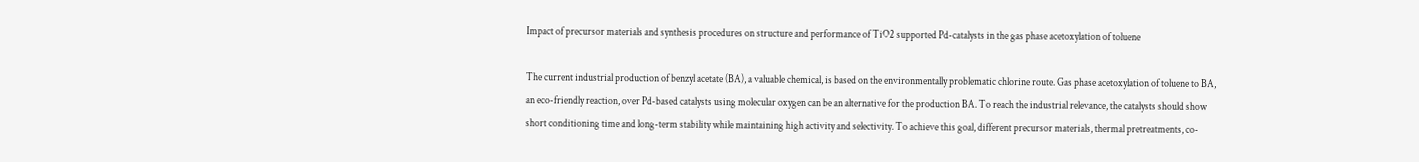Impact of precursor materials and synthesis procedures on structure and performance of TiO2 supported Pd-catalysts in the gas phase acetoxylation of toluene

The current industrial production of benzyl acetate (BA), a valuable chemical, is based on the environmentally problematic chlorine route. Gas phase acetoxylation of toluene to BA, an eco-friendly reaction, over Pd-based catalysts using molecular oxygen can be an alternative for the production BA. To reach the industrial relevance, the catalysts should show short conditioning time and long-term stability while maintaining high activity and selectivity. To achieve this goal, different precursor materials, thermal pretreatments, co-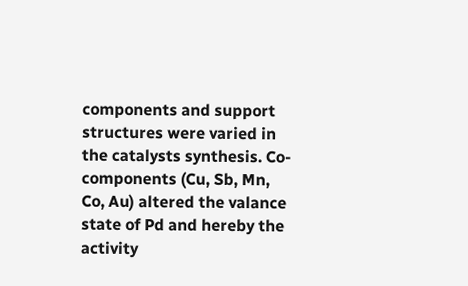components and support structures were varied in the catalysts synthesis. Co-components (Cu, Sb, Mn, Co, Au) altered the valance state of Pd and hereby the activity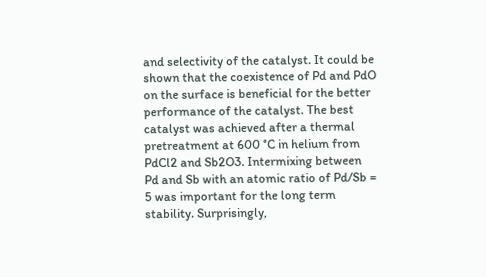and selectivity of the catalyst. It could be shown that the coexistence of Pd and PdO on the surface is beneficial for the better performance of the catalyst. The best catalyst was achieved after a thermal pretreatment at 600 °C in helium from PdCl2 and Sb2O3. Intermixing between Pd and Sb with an atomic ratio of Pd/Sb = 5 was important for the long term stability. Surprisingly,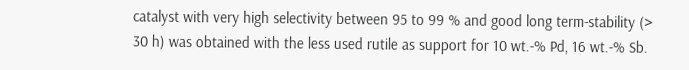catalyst with very high selectivity between 95 to 99 % and good long term-stability (> 30 h) was obtained with the less used rutile as support for 10 wt.-% Pd, 16 wt.-% Sb.